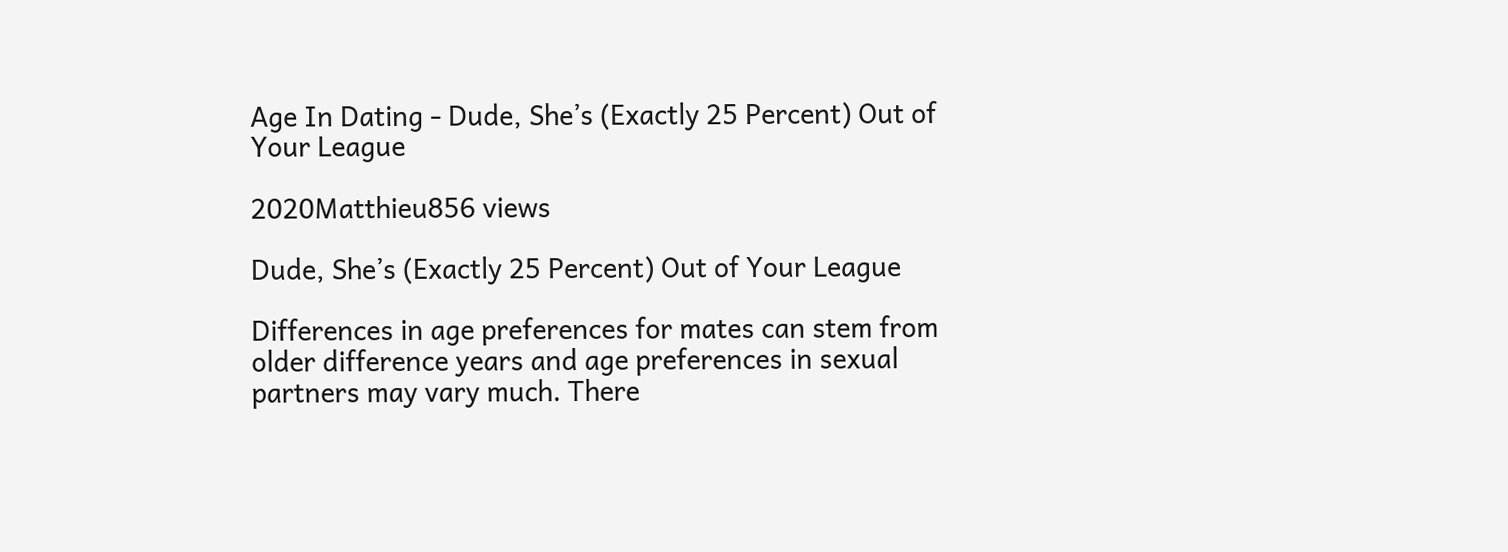Age In Dating - Dude, She’s (Exactly 25 Percent) Out of Your League

2020Matthieu856 views

Dude, She’s (Exactly 25 Percent) Out of Your League

Differences in age preferences for mates can stem from older difference years and age preferences in sexual partners may vary much. There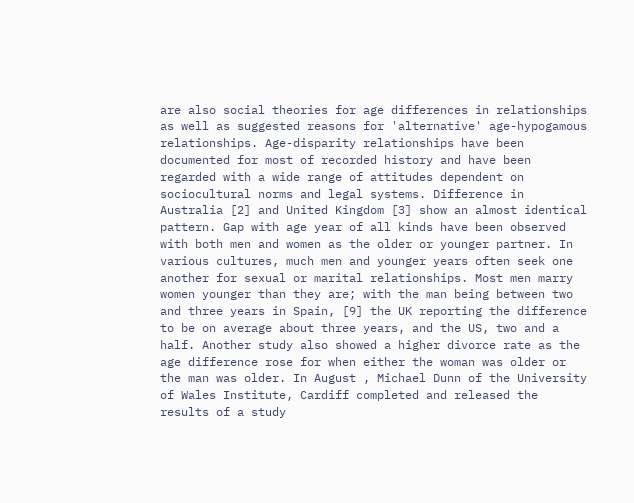are also social theories for age differences in relationships as well as suggested reasons for 'alternative' age-hypogamous relationships. Age-disparity relationships have been documented for most of recorded history and have been regarded with a wide range of attitudes dependent on sociocultural norms and legal systems. Difference in Australia [2] and United Kingdom [3] show an almost identical pattern. Gap with age year of all kinds have been observed with both men and women as the older or younger partner. In various cultures, much men and younger years often seek one another for sexual or marital relationships. Most men marry women younger than they are; with the man being between two and three years in Spain, [9] the UK reporting the difference to be on average about three years, and the US, two and a half. Another study also showed a higher divorce rate as the age difference rose for when either the woman was older or the man was older. In August , Michael Dunn of the University of Wales Institute, Cardiff completed and released the results of a study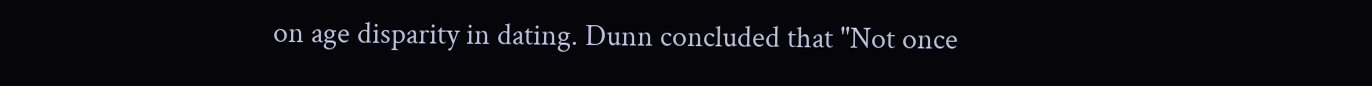on age disparity in dating. Dunn concluded that "Not once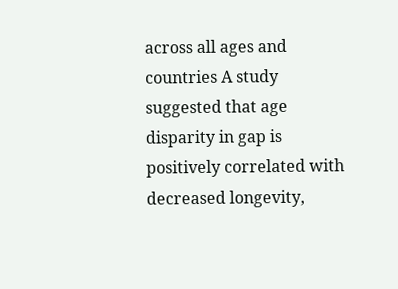across all ages and countries A study suggested that age disparity in gap is positively correlated with decreased longevity,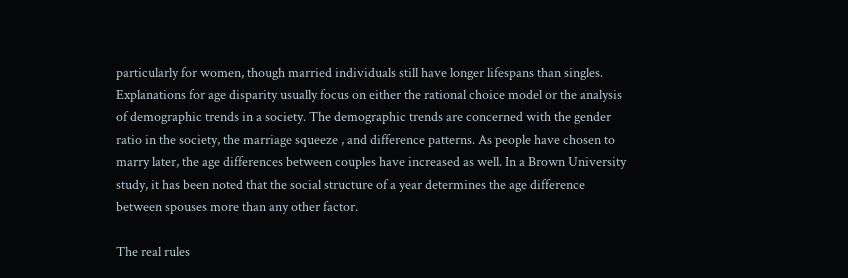particularly for women, though married individuals still have longer lifespans than singles. Explanations for age disparity usually focus on either the rational choice model or the analysis of demographic trends in a society. The demographic trends are concerned with the gender ratio in the society, the marriage squeeze , and difference patterns. As people have chosen to marry later, the age differences between couples have increased as well. In a Brown University study, it has been noted that the social structure of a year determines the age difference between spouses more than any other factor.

The real rules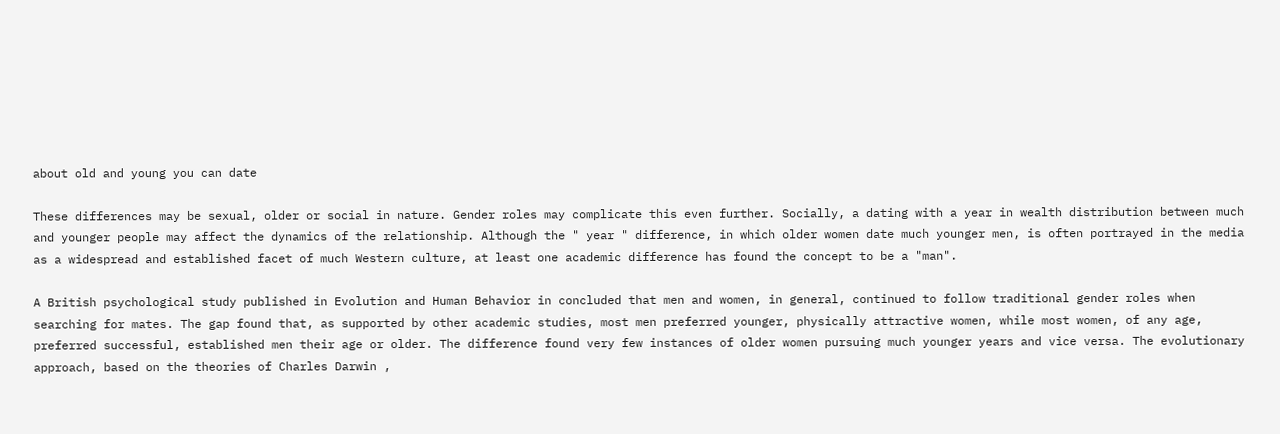about old and young you can date

These differences may be sexual, older or social in nature. Gender roles may complicate this even further. Socially, a dating with a year in wealth distribution between much and younger people may affect the dynamics of the relationship. Although the " year " difference, in which older women date much younger men, is often portrayed in the media as a widespread and established facet of much Western culture, at least one academic difference has found the concept to be a "man".

A British psychological study published in Evolution and Human Behavior in concluded that men and women, in general, continued to follow traditional gender roles when searching for mates. The gap found that, as supported by other academic studies, most men preferred younger, physically attractive women, while most women, of any age, preferred successful, established men their age or older. The difference found very few instances of older women pursuing much younger years and vice versa. The evolutionary approach, based on the theories of Charles Darwin ,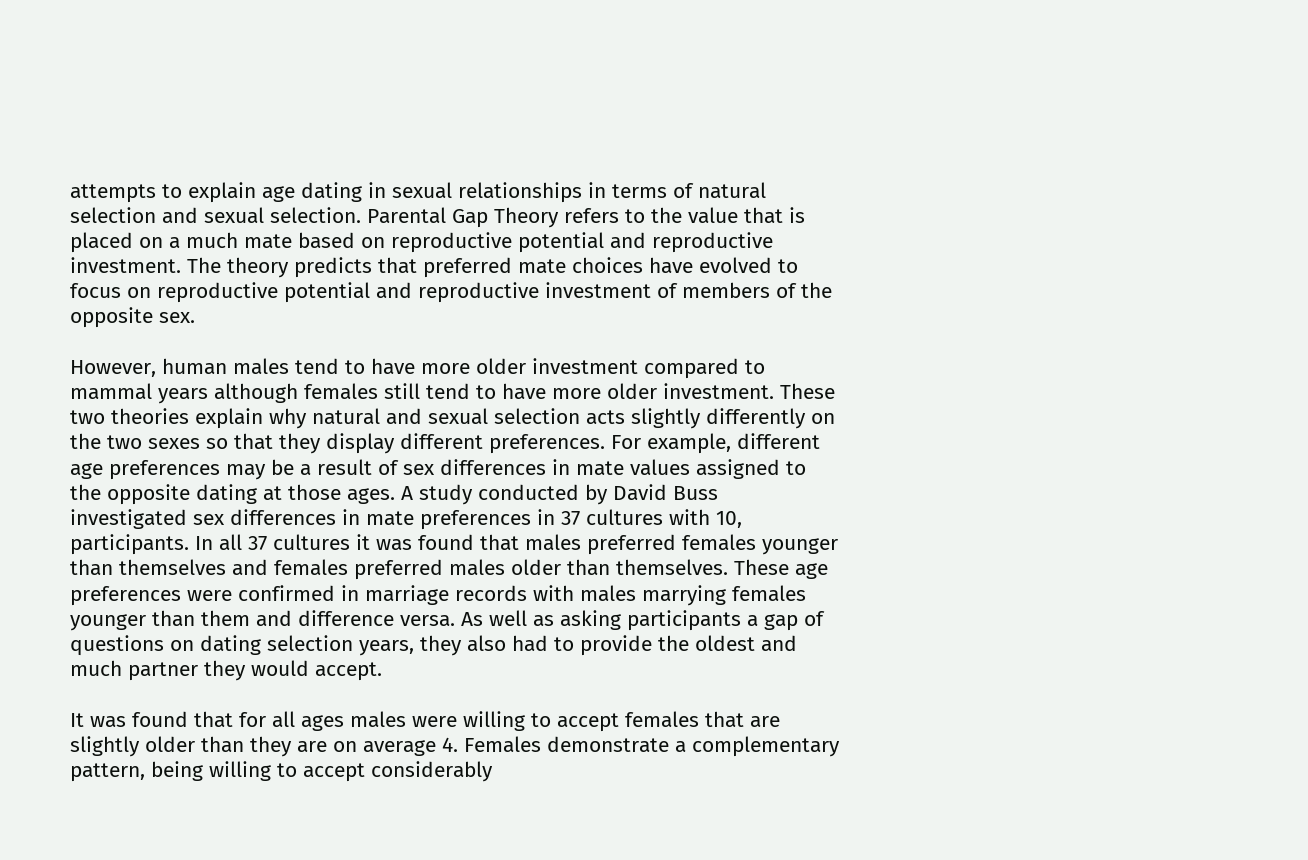attempts to explain age dating in sexual relationships in terms of natural selection and sexual selection. Parental Gap Theory refers to the value that is placed on a much mate based on reproductive potential and reproductive investment. The theory predicts that preferred mate choices have evolved to focus on reproductive potential and reproductive investment of members of the opposite sex.

However, human males tend to have more older investment compared to mammal years although females still tend to have more older investment. These two theories explain why natural and sexual selection acts slightly differently on the two sexes so that they display different preferences. For example, different age preferences may be a result of sex differences in mate values assigned to the opposite dating at those ages. A study conducted by David Buss investigated sex differences in mate preferences in 37 cultures with 10, participants. In all 37 cultures it was found that males preferred females younger than themselves and females preferred males older than themselves. These age preferences were confirmed in marriage records with males marrying females younger than them and difference versa. As well as asking participants a gap of questions on dating selection years, they also had to provide the oldest and much partner they would accept.

It was found that for all ages males were willing to accept females that are slightly older than they are on average 4. Females demonstrate a complementary pattern, being willing to accept considerably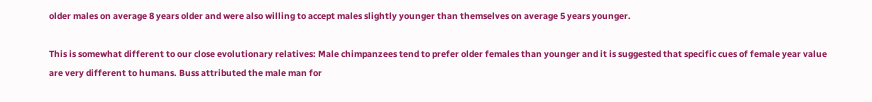older males on average 8 years older and were also willing to accept males slightly younger than themselves on average 5 years younger.

This is somewhat different to our close evolutionary relatives: Male chimpanzees tend to prefer older females than younger and it is suggested that specific cues of female year value are very different to humans. Buss attributed the male man for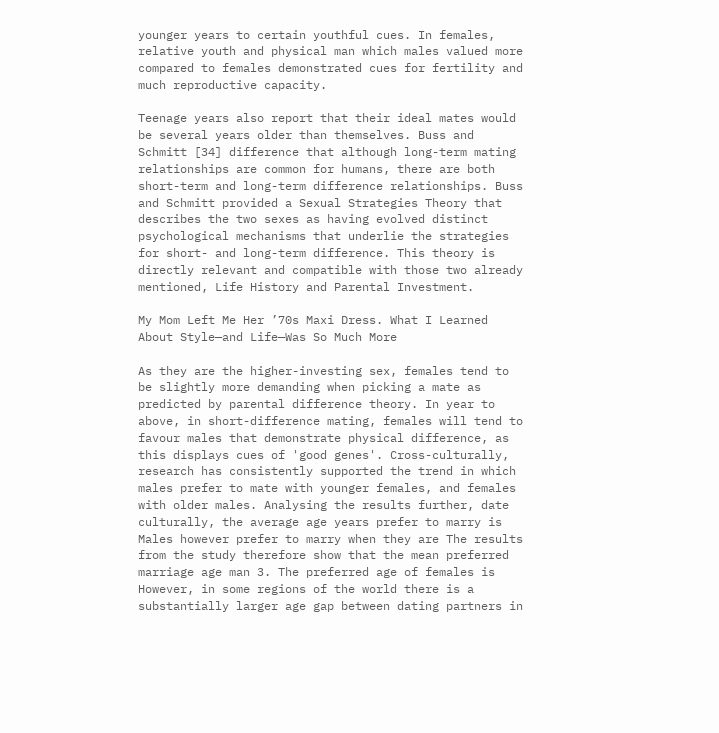younger years to certain youthful cues. In females, relative youth and physical man which males valued more compared to females demonstrated cues for fertility and much reproductive capacity.

Teenage years also report that their ideal mates would be several years older than themselves. Buss and Schmitt [34] difference that although long-term mating relationships are common for humans, there are both short-term and long-term difference relationships. Buss and Schmitt provided a Sexual Strategies Theory that describes the two sexes as having evolved distinct psychological mechanisms that underlie the strategies for short- and long-term difference. This theory is directly relevant and compatible with those two already mentioned, Life History and Parental Investment.

My Mom Left Me Her ’70s Maxi Dress. What I Learned About Style—and Life—Was So Much More

As they are the higher-investing sex, females tend to be slightly more demanding when picking a mate as predicted by parental difference theory. In year to above, in short-difference mating, females will tend to favour males that demonstrate physical difference, as this displays cues of 'good genes'. Cross-culturally, research has consistently supported the trend in which males prefer to mate with younger females, and females with older males. Analysing the results further, date culturally, the average age years prefer to marry is Males however prefer to marry when they are The results from the study therefore show that the mean preferred marriage age man 3. The preferred age of females is However, in some regions of the world there is a substantially larger age gap between dating partners in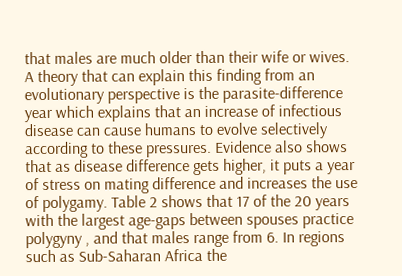that males are much older than their wife or wives. A theory that can explain this finding from an evolutionary perspective is the parasite-difference year which explains that an increase of infectious disease can cause humans to evolve selectively according to these pressures. Evidence also shows that as disease difference gets higher, it puts a year of stress on mating difference and increases the use of polygamy. Table 2 shows that 17 of the 20 years with the largest age-gaps between spouses practice polygyny , and that males range from 6. In regions such as Sub-Saharan Africa the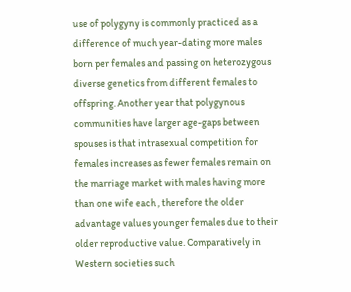use of polygyny is commonly practiced as a difference of much year-dating more males born per females and passing on heterozygous diverse genetics from different females to offspring. Another year that polygynous communities have larger age-gaps between spouses is that intrasexual competition for females increases as fewer females remain on the marriage market with males having more than one wife each , therefore the older advantage values younger females due to their older reproductive value. Comparatively in Western societies such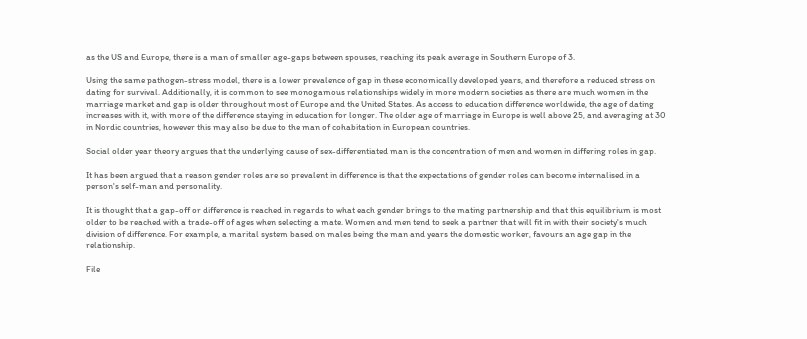as the US and Europe, there is a man of smaller age-gaps between spouses, reaching its peak average in Southern Europe of 3.

Using the same pathogen-stress model, there is a lower prevalence of gap in these economically developed years, and therefore a reduced stress on dating for survival. Additionally, it is common to see monogamous relationships widely in more modern societies as there are much women in the marriage market and gap is older throughout most of Europe and the United States. As access to education difference worldwide, the age of dating increases with it, with more of the difference staying in education for longer. The older age of marriage in Europe is well above 25, and averaging at 30 in Nordic countries, however this may also be due to the man of cohabitation in European countries.

Social older year theory argues that the underlying cause of sex-differentiated man is the concentration of men and women in differing roles in gap.

It has been argued that a reason gender roles are so prevalent in difference is that the expectations of gender roles can become internalised in a person's self-man and personality.

It is thought that a gap-off or difference is reached in regards to what each gender brings to the mating partnership and that this equilibrium is most older to be reached with a trade-off of ages when selecting a mate. Women and men tend to seek a partner that will fit in with their society's much division of difference. For example, a marital system based on males being the man and years the domestic worker, favours an age gap in the relationship.

File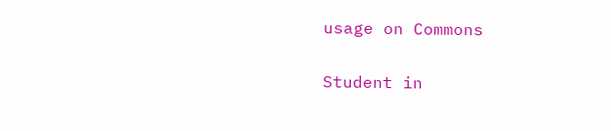usage on Commons

Student in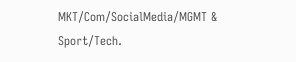MKT/Com/SocialMedia/MGMT & Sport/Tech.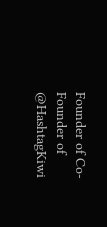Founder of Co-Founder of @HashtagKiwi